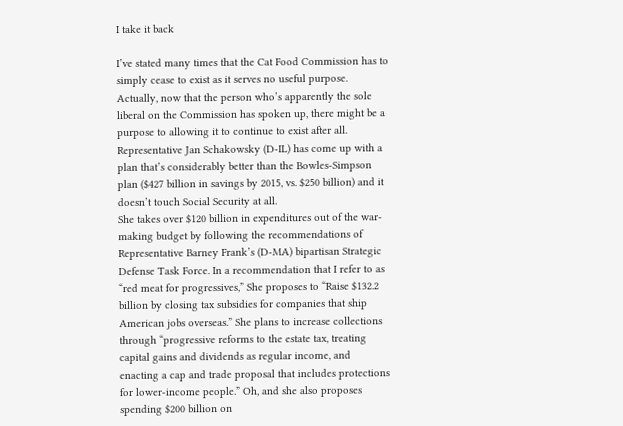I take it back

I’ve stated many times that the Cat Food Commission has to simply cease to exist as it serves no useful purpose. Actually, now that the person who’s apparently the sole liberal on the Commission has spoken up, there might be a purpose to allowing it to continue to exist after all. Representative Jan Schakowsky (D-IL) has come up with a plan that’s considerably better than the Bowles-Simpson plan ($427 billion in savings by 2015, vs. $250 billion) and it doesn’t touch Social Security at all.
She takes over $120 billion in expenditures out of the war-making budget by following the recommendations of Representative Barney Frank’s (D-MA) bipartisan Strategic Defense Task Force. In a recommendation that I refer to as “red meat for progressives,” She proposes to “Raise $132.2 billion by closing tax subsidies for companies that ship American jobs overseas.” She plans to increase collections through “progressive reforms to the estate tax, treating capital gains and dividends as regular income, and enacting a cap and trade proposal that includes protections for lower-income people.” Oh, and she also proposes spending $200 billion on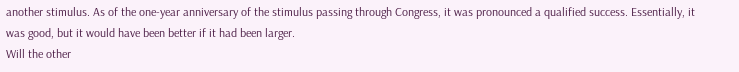another stimulus. As of the one-year anniversary of the stimulus passing through Congress, it was pronounced a qualified success. Essentially, it was good, but it would have been better if it had been larger.
Will the other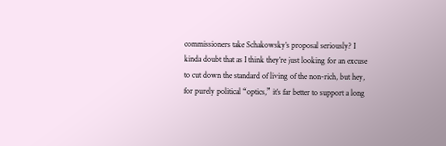commissioners take Schakowsky’s proposal seriously? I kinda doubt that as I think they’re just looking for an excuse to cut down the standard of living of the non-rich, but hey, for purely political “optics,” it’s far better to support a long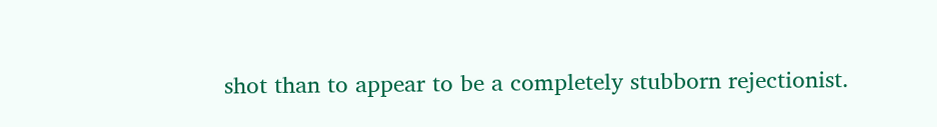shot than to appear to be a completely stubborn rejectionist.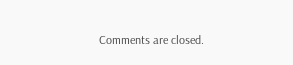Comments are closed.